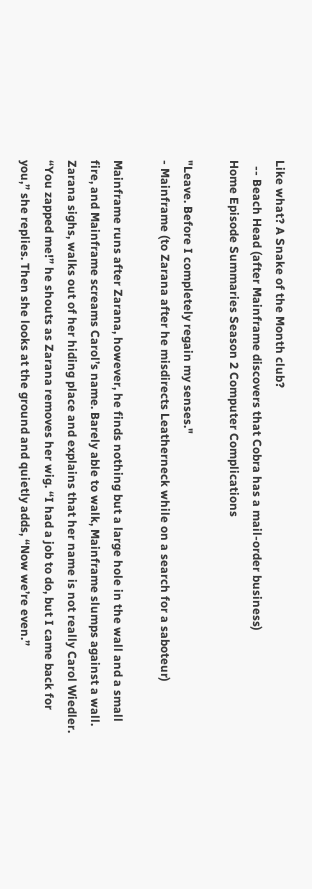Like what? A Snake of the Month club?
  -- Beach Head (after Mainframe discovers that Cobra has a mail-order business)
Home Episode Summaries Season 2 Computer Complications

"Leave. Before I completely regain my senses."
- Mainframe (to Zarana after he misdirects Leatherneck while on a search for a saboteur)

Mainframe runs after Zarana, however, he finds nothing but a large hole in the wall and a small fire, and Mainframe screams Carol’s name. Barely able to walk, Mainframe slumps against a wall. Zarana sighs, walks out of her hiding place and explains that her name is not really Carol Wiedler. “You zapped me!” he shouts as Zarana removes her wig. “I had a job to do, but I came back for you,” she replies. Then she looks at the ground and quietly adds, “Now we’re even.”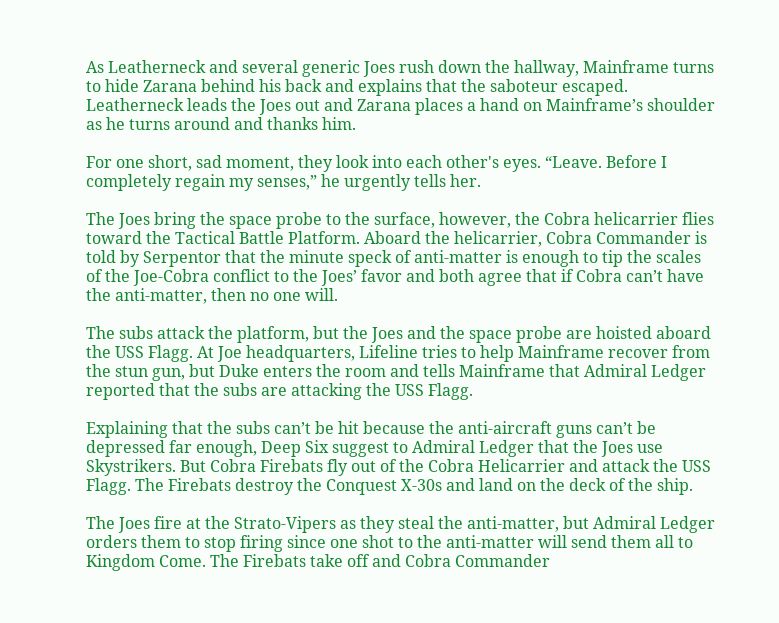As Leatherneck and several generic Joes rush down the hallway, Mainframe turns to hide Zarana behind his back and explains that the saboteur escaped. Leatherneck leads the Joes out and Zarana places a hand on Mainframe’s shoulder as he turns around and thanks him.

For one short, sad moment, they look into each other's eyes. “Leave. Before I completely regain my senses,” he urgently tells her.

The Joes bring the space probe to the surface, however, the Cobra helicarrier flies toward the Tactical Battle Platform. Aboard the helicarrier, Cobra Commander is told by Serpentor that the minute speck of anti-matter is enough to tip the scales of the Joe-Cobra conflict to the Joes’ favor and both agree that if Cobra can’t have the anti-matter, then no one will.

The subs attack the platform, but the Joes and the space probe are hoisted aboard the USS Flagg. At Joe headquarters, Lifeline tries to help Mainframe recover from the stun gun, but Duke enters the room and tells Mainframe that Admiral Ledger reported that the subs are attacking the USS Flagg.

Explaining that the subs can’t be hit because the anti-aircraft guns can’t be depressed far enough, Deep Six suggest to Admiral Ledger that the Joes use Skystrikers. But Cobra Firebats fly out of the Cobra Helicarrier and attack the USS Flagg. The Firebats destroy the Conquest X-30s and land on the deck of the ship.

The Joes fire at the Strato-Vipers as they steal the anti-matter, but Admiral Ledger orders them to stop firing since one shot to the anti-matter will send them all to Kingdom Come. The Firebats take off and Cobra Commander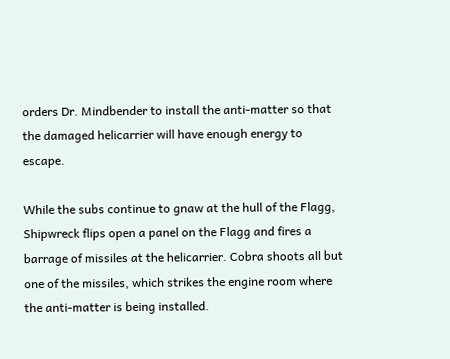orders Dr. Mindbender to install the anti-matter so that the damaged helicarrier will have enough energy to escape.

While the subs continue to gnaw at the hull of the Flagg, Shipwreck flips open a panel on the Flagg and fires a barrage of missiles at the helicarrier. Cobra shoots all but one of the missiles, which strikes the engine room where the anti-matter is being installed.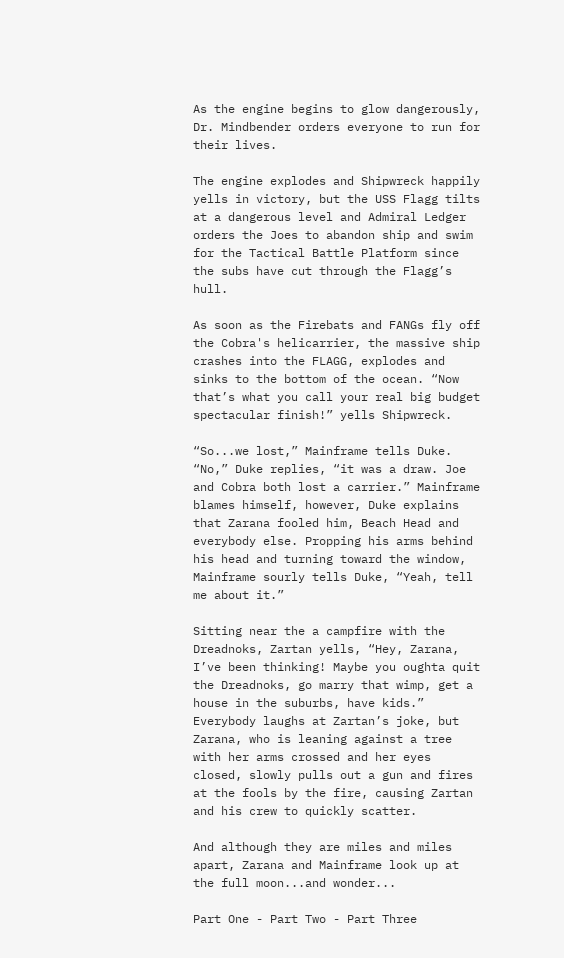As the engine begins to glow dangerously, Dr. Mindbender orders everyone to run for their lives.

The engine explodes and Shipwreck happily yells in victory, but the USS Flagg tilts at a dangerous level and Admiral Ledger orders the Joes to abandon ship and swim for the Tactical Battle Platform since the subs have cut through the Flagg’s hull.

As soon as the Firebats and FANGs fly off the Cobra's helicarrier, the massive ship crashes into the FLAGG, explodes and sinks to the bottom of the ocean. “Now that’s what you call your real big budget spectacular finish!” yells Shipwreck.

“So...we lost,” Mainframe tells Duke. “No,” Duke replies, “it was a draw. Joe and Cobra both lost a carrier.” Mainframe blames himself, however, Duke explains that Zarana fooled him, Beach Head and everybody else. Propping his arms behind his head and turning toward the window, Mainframe sourly tells Duke, “Yeah, tell me about it.”

Sitting near the a campfire with the Dreadnoks, Zartan yells, “Hey, Zarana, I’ve been thinking! Maybe you oughta quit the Dreadnoks, go marry that wimp, get a house in the suburbs, have kids.” Everybody laughs at Zartan’s joke, but Zarana, who is leaning against a tree with her arms crossed and her eyes closed, slowly pulls out a gun and fires at the fools by the fire, causing Zartan and his crew to quickly scatter.

And although they are miles and miles apart, Zarana and Mainframe look up at the full moon...and wonder...

Part One - Part Two - Part Three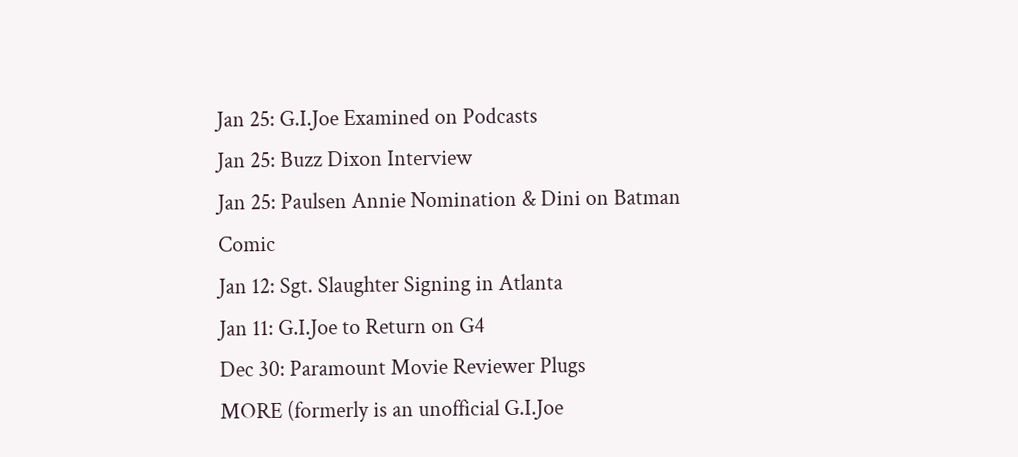Jan 25: G.I.Joe Examined on Podcasts
Jan 25: Buzz Dixon Interview
Jan 25: Paulsen Annie Nomination & Dini on Batman Comic
Jan 12: Sgt. Slaughter Signing in Atlanta
Jan 11: G.I.Joe to Return on G4
Dec 30: Paramount Movie Reviewer Plugs
MORE (formerly is an unofficial G.I.Joe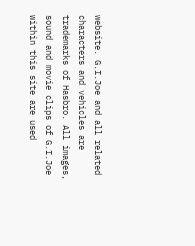website. G.I.Joe and all related characters and vehicles are trademarks of Hasbro. All images, sound and movie clips of G.I.Joe within this site are used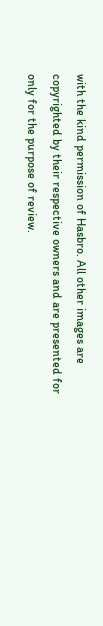with the kind permission of Hasbro. All other images are copyrighted by their respective owners and are presented for only for the purpose of review.